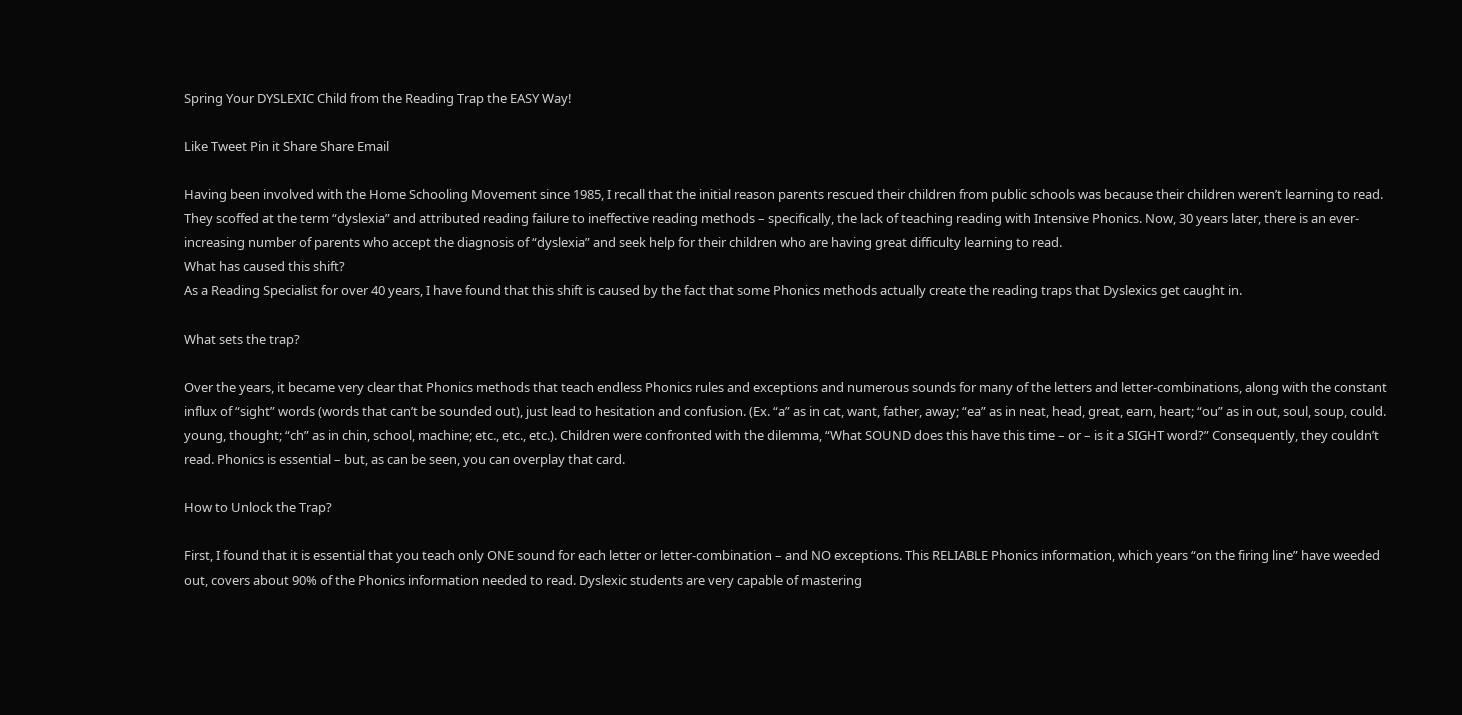Spring Your DYSLEXIC Child from the Reading Trap the EASY Way!

Like Tweet Pin it Share Share Email

Having been involved with the Home Schooling Movement since 1985, I recall that the initial reason parents rescued their children from public schools was because their children weren’t learning to read. They scoffed at the term “dyslexia” and attributed reading failure to ineffective reading methods – specifically, the lack of teaching reading with Intensive Phonics. Now, 30 years later, there is an ever-increasing number of parents who accept the diagnosis of “dyslexia” and seek help for their children who are having great difficulty learning to read.
What has caused this shift?
As a Reading Specialist for over 40 years, I have found that this shift is caused by the fact that some Phonics methods actually create the reading traps that Dyslexics get caught in.

What sets the trap?

Over the years, it became very clear that Phonics methods that teach endless Phonics rules and exceptions and numerous sounds for many of the letters and letter-combinations, along with the constant influx of “sight” words (words that can’t be sounded out), just lead to hesitation and confusion. (Ex. “a” as in cat, want, father, away; “ea” as in neat, head, great, earn, heart; “ou” as in out, soul, soup, could. young, thought; “ch” as in chin, school, machine; etc., etc., etc.). Children were confronted with the dilemma, “What SOUND does this have this time – or – is it a SIGHT word?” Consequently, they couldn’t read. Phonics is essential – but, as can be seen, you can overplay that card.

How to Unlock the Trap?

First, I found that it is essential that you teach only ONE sound for each letter or letter-combination – and NO exceptions. This RELIABLE Phonics information, which years “on the firing line” have weeded out, covers about 90% of the Phonics information needed to read. Dyslexic students are very capable of mastering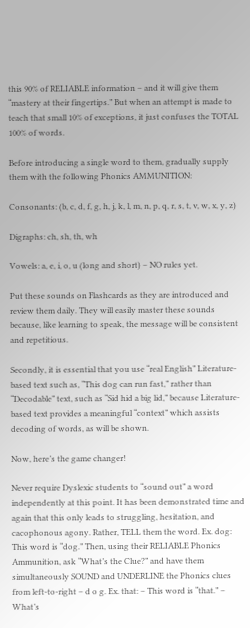this 90% of RELIABLE information – and it will give them “mastery at their fingertips.” But when an attempt is made to teach that small 10% of exceptions, it just confuses the TOTAL 100% of words.

Before introducing a single word to them, gradually supply them with the following Phonics AMMUNITION:

Consonants: (b, c, d, f, g, h, j, k, l, m, n, p, q, r, s, t, v, w, x, y, z)

Digraphs: ch, sh, th, wh

Vowels: a, e, i, o, u (long and short) – NO rules yet.

Put these sounds on Flashcards as they are introduced and review them daily. They will easily master these sounds because, like learning to speak, the message will be consistent and repetitious.

Secondly, it is essential that you use “real English” Literature-based text such as, “This dog can run fast,” rather than “Decodable” text, such as “Sid hid a big lid,” because Literature-based text provides a meaningful “context” which assists decoding of words, as will be shown.

Now, here’s the game changer!

Never require Dyslexic students to “sound out” a word independently at this point. It has been demonstrated time and again that this only leads to struggling, hesitation, and cacophonous agony. Rather, TELL them the word. Ex. dog: This word is “dog.” Then, using their RELIABLE Phonics Ammunition, ask “What’s the Clue?” and have them simultaneously SOUND and UNDERLINE the Phonics clues from left-to-right – d o g. Ex. that: – This word is “that.” – What’s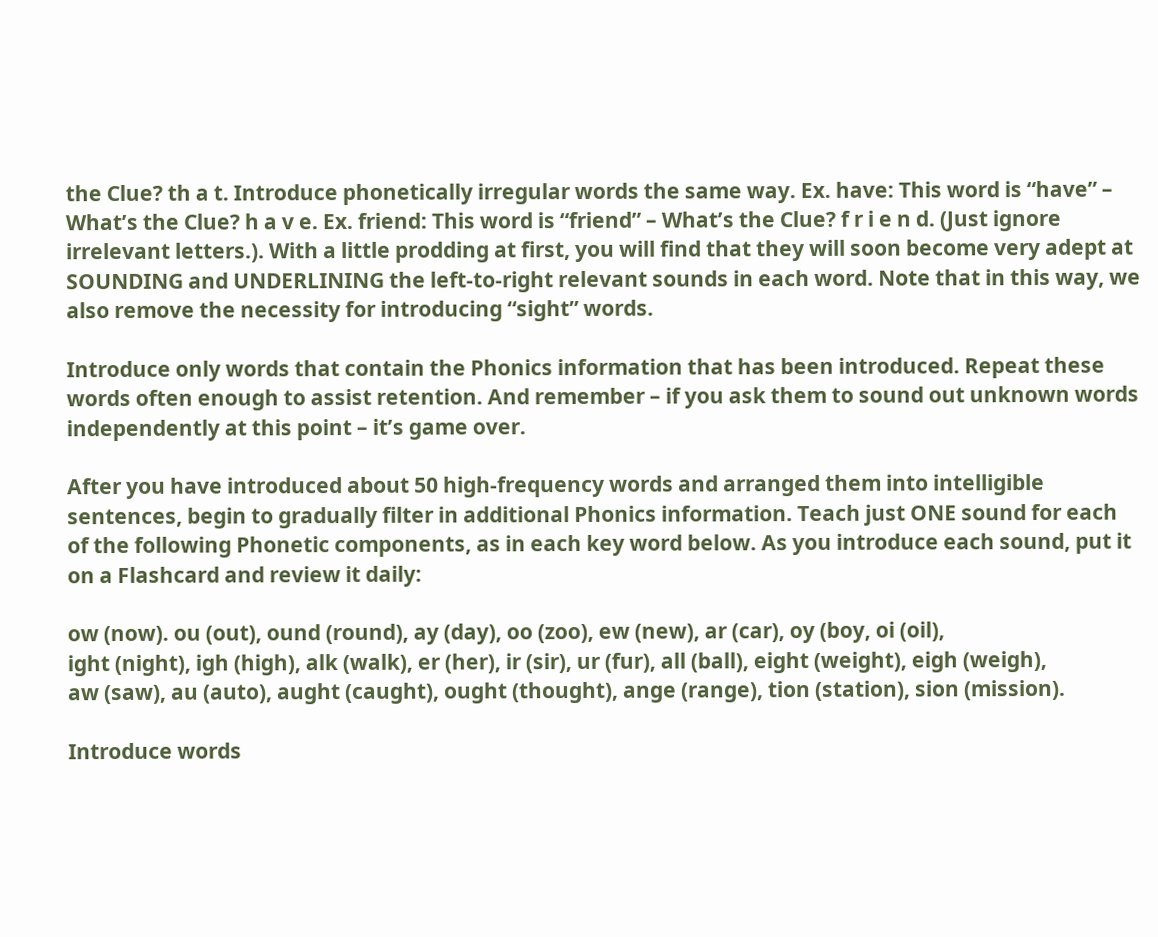the Clue? th a t. Introduce phonetically irregular words the same way. Ex. have: This word is “have” – What’s the Clue? h a v e. Ex. friend: This word is “friend” – What’s the Clue? f r i e n d. (Just ignore irrelevant letters.). With a little prodding at first, you will find that they will soon become very adept at SOUNDING and UNDERLINING the left-to-right relevant sounds in each word. Note that in this way, we also remove the necessity for introducing “sight” words.

Introduce only words that contain the Phonics information that has been introduced. Repeat these words often enough to assist retention. And remember – if you ask them to sound out unknown words independently at this point – it’s game over.

After you have introduced about 50 high-frequency words and arranged them into intelligible sentences, begin to gradually filter in additional Phonics information. Teach just ONE sound for each of the following Phonetic components, as in each key word below. As you introduce each sound, put it on a Flashcard and review it daily:

ow (now). ou (out), ound (round), ay (day), oo (zoo), ew (new), ar (car), oy (boy, oi (oil),
ight (night), igh (high), alk (walk), er (her), ir (sir), ur (fur), all (ball), eight (weight), eigh (weigh),
aw (saw), au (auto), aught (caught), ought (thought), ange (range), tion (station), sion (mission).

Introduce words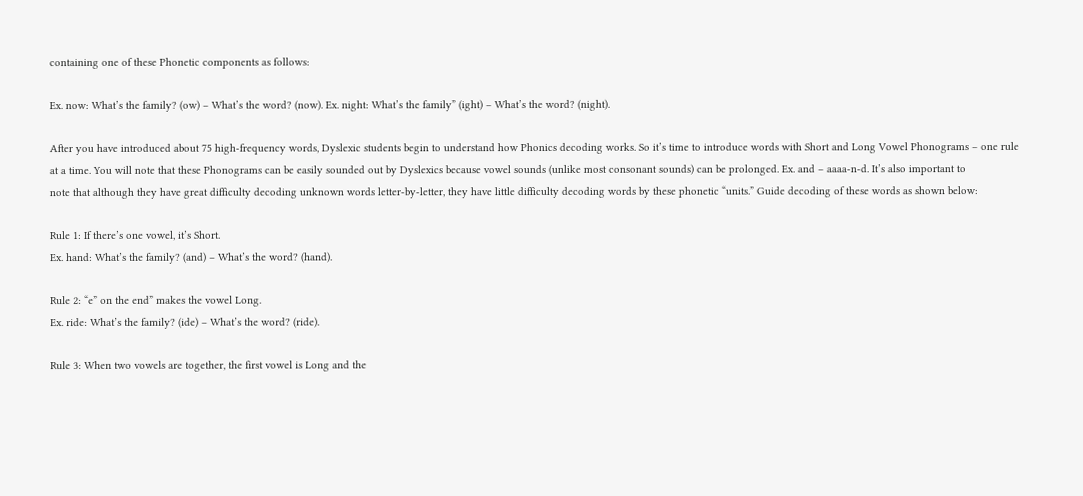containing one of these Phonetic components as follows:

Ex. now: What’s the family? (ow) – What’s the word? (now). Ex. night: What’s the family” (ight) – What’s the word? (night).

After you have introduced about 75 high-frequency words, Dyslexic students begin to understand how Phonics decoding works. So it’s time to introduce words with Short and Long Vowel Phonograms – one rule at a time. You will note that these Phonograms can be easily sounded out by Dyslexics because vowel sounds (unlike most consonant sounds) can be prolonged. Ex. and – aaaa-n-d. It’s also important to
note that although they have great difficulty decoding unknown words letter-by-letter, they have little difficulty decoding words by these phonetic “units.” Guide decoding of these words as shown below:

Rule 1: If there’s one vowel, it’s Short.
Ex. hand: What’s the family? (and) – What’s the word? (hand).

Rule 2: “e” on the end” makes the vowel Long.
Ex. ride: What’s the family? (ide) – What’s the word? (ride).

Rule 3: When two vowels are together, the first vowel is Long and the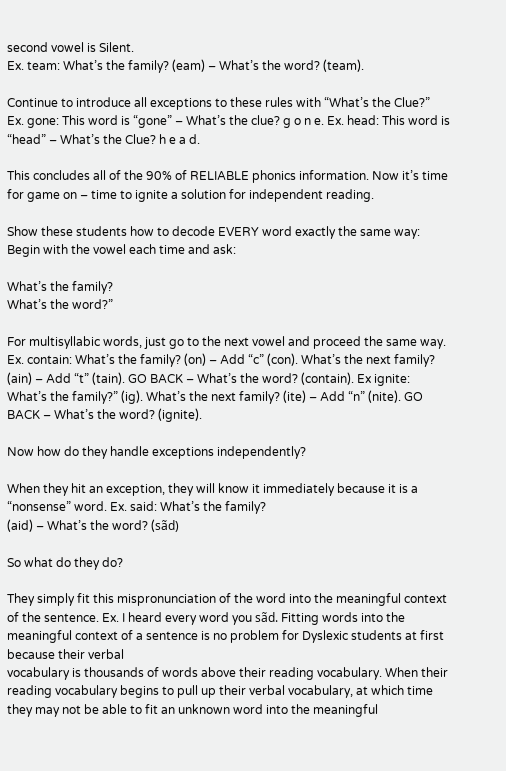second vowel is Silent.
Ex. team: What’s the family? (eam) – What’s the word? (team).

Continue to introduce all exceptions to these rules with “What’s the Clue?”
Ex. gone: This word is “gone” – What’s the clue? g o n e. Ex. head: This word is “head” – What’s the Clue? h e a d.

This concludes all of the 90% of RELIABLE phonics information. Now it’s time for game on – time to ignite a solution for independent reading.

Show these students how to decode EVERY word exactly the same way: Begin with the vowel each time and ask:

What’s the family?
What’s the word?”

For multisyllabic words, just go to the next vowel and proceed the same way. Ex. contain: What’s the family? (on) – Add “c” (con). What’s the next family? (ain) – Add “t” (tain). GO BACK – What’s the word? (contain). Ex ignite: What’s the family?” (ig). What’s the next family? (ite) – Add “n” (nite). GO BACK – What’s the word? (ignite).

Now how do they handle exceptions independently?

When they hit an exception, they will know it immediately because it is a “nonsense” word. Ex. said: What’s the family?
(aid) – What’s the word? (sãd)

So what do they do?

They simply fit this mispronunciation of the word into the meaningful context of the sentence. Ex. I heard every word you sãd. Fitting words into the meaningful context of a sentence is no problem for Dyslexic students at first because their verbal
vocabulary is thousands of words above their reading vocabulary. When their reading vocabulary begins to pull up their verbal vocabulary, at which time they may not be able to fit an unknown word into the meaningful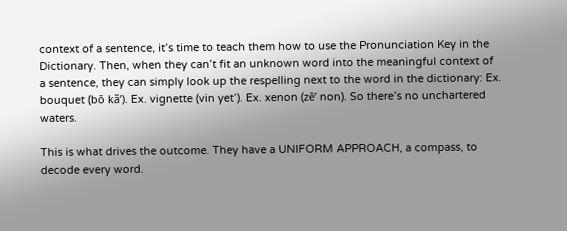context of a sentence, it’s time to teach them how to use the Pronunciation Key in the Dictionary. Then, when they can’t fit an unknown word into the meaningful context of a sentence, they can simply look up the respelling next to the word in the dictionary: Ex. bouquet (bō kã’). Ex. vignette (vin yet’). Ex. xenon (zē’ non). So there’s no unchartered waters.

This is what drives the outcome. They have a UNIFORM APPROACH, a compass, to decode every word.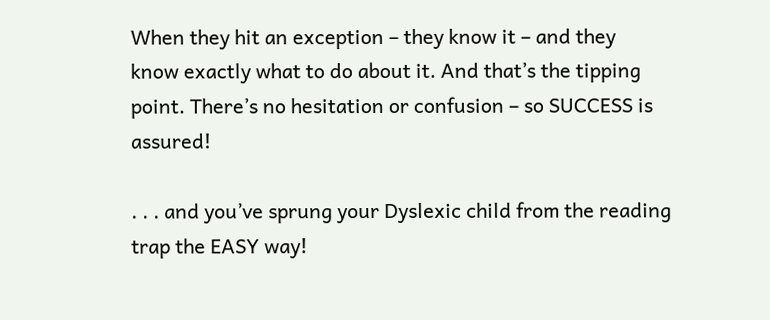When they hit an exception – they know it – and they
know exactly what to do about it. And that’s the tipping point. There’s no hesitation or confusion – so SUCCESS is assured!

. . . and you’ve sprung your Dyslexic child from the reading trap the EASY way!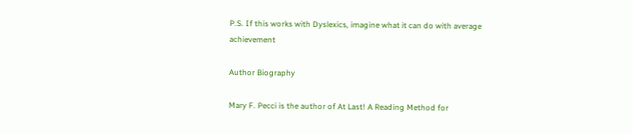P.S. If this works with Dyslexics, imagine what it can do with average achievement

Author Biography

Mary F. Pecci is the author of At Last! A Reading Method for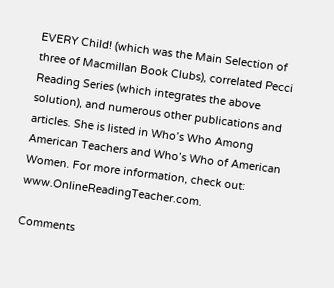EVERY Child! (which was the Main Selection of three of Macmillan Book Clubs), correlated Pecci Reading Series (which integrates the above solution), and numerous other publications and articles. She is listed in Who’s Who Among American Teachers and Who’s Who of American Women. For more information, check out: www.OnlineReadingTeacher.com.

Comments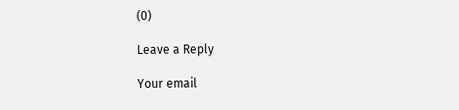(0)

Leave a Reply

Your email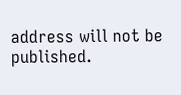address will not be published.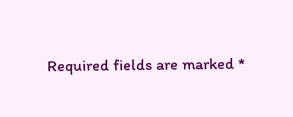Required fields are marked *